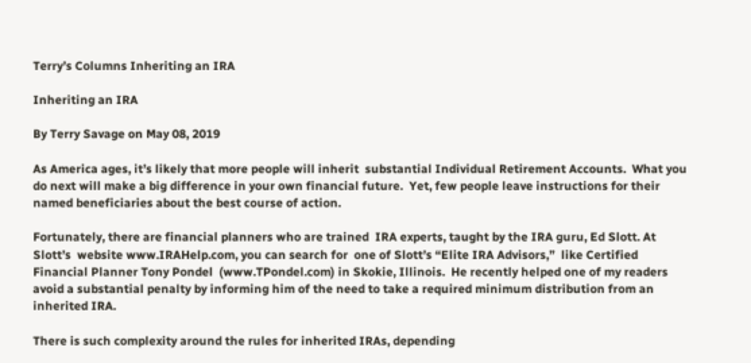Terry’s Columns Inheriting an IRA

Inheriting an IRA

By Terry Savage on May 08, 2019

As America ages, it’s likely that more people will inherit  substantial Individual Retirement Accounts.  What you do next will make a big difference in your own financial future.  Yet, few people leave instructions for their named beneficiaries about the best course of action.

Fortunately, there are financial planners who are trained  IRA experts, taught by the IRA guru, Ed Slott. At Slott’s  website www.IRAHelp.com, you can search for  one of Slott’s “Elite IRA Advisors,”  like Certified Financial Planner Tony Pondel  (www.TPondel.com) in Skokie, Illinois.  He recently helped one of my readers avoid a substantial penalty by informing him of the need to take a required minimum distribution from an inherited IRA.

There is such complexity around the rules for inherited IRAs, depending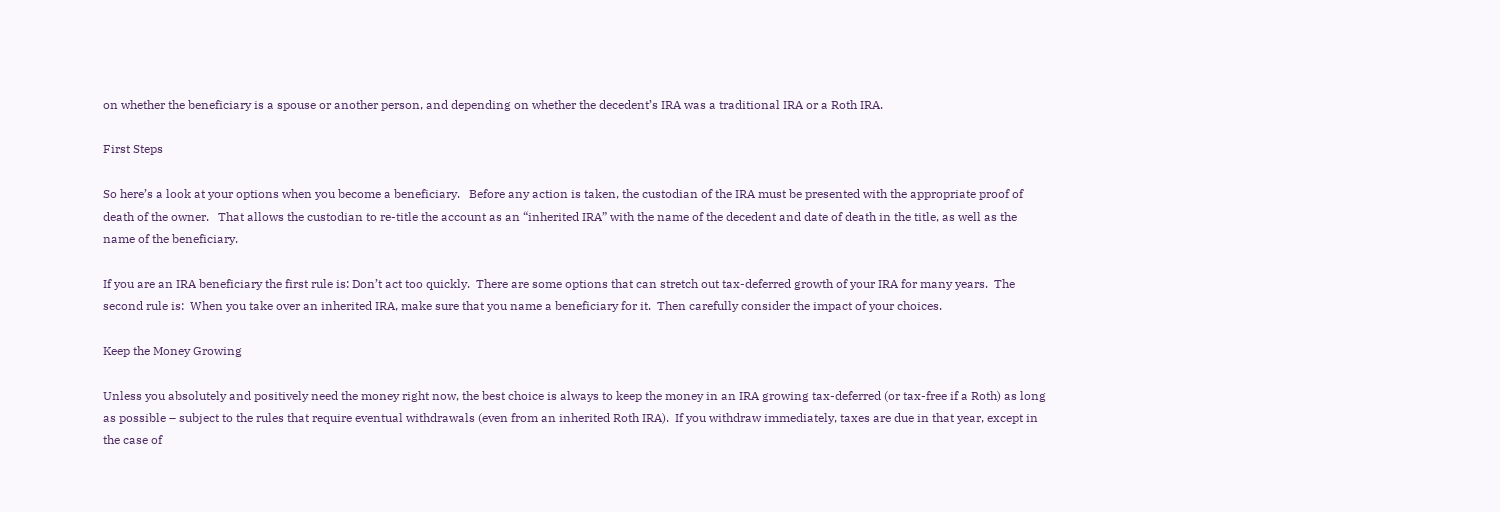on whether the beneficiary is a spouse or another person, and depending on whether the decedent’s IRA was a traditional IRA or a Roth IRA.

First Steps

So here’s a look at your options when you become a beneficiary.   Before any action is taken, the custodian of the IRA must be presented with the appropriate proof of death of the owner.   That allows the custodian to re-title the account as an “inherited IRA” with the name of the decedent and date of death in the title, as well as the name of the beneficiary.

If you are an IRA beneficiary the first rule is: Don’t act too quickly.  There are some options that can stretch out tax-deferred growth of your IRA for many years.  The second rule is:  When you take over an inherited IRA, make sure that you name a beneficiary for it.  Then carefully consider the impact of your choices.

Keep the Money Growing

Unless you absolutely and positively need the money right now, the best choice is always to keep the money in an IRA growing tax-deferred (or tax-free if a Roth) as long as possible – subject to the rules that require eventual withdrawals (even from an inherited Roth IRA).  If you withdraw immediately, taxes are due in that year, except in the case of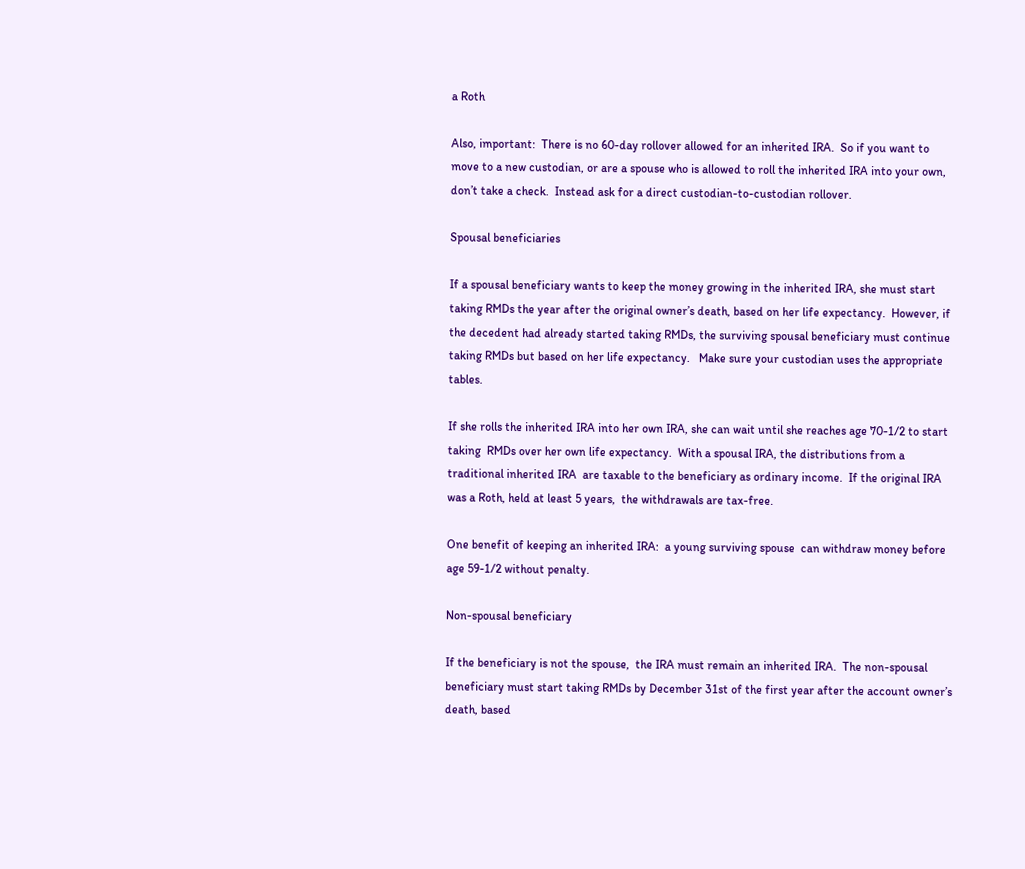a Roth

Also, important:  There is no 60-day rollover allowed for an inherited IRA.  So if you want to move to a new custodian, or are a spouse who is allowed to roll the inherited IRA into your own, don’t take a check.  Instead ask for a direct custodian-to-custodian rollover.

Spousal beneficiaries

If a spousal beneficiary wants to keep the money growing in the inherited IRA, she must start taking RMDs the year after the original owner’s death, based on her life expectancy.  However, if the decedent had already started taking RMDs, the surviving spousal beneficiary must continue taking RMDs but based on her life expectancy.   Make sure your custodian uses the appropriate tables.

If she rolls the inherited IRA into her own IRA, she can wait until she reaches age 70-1/2 to start taking  RMDs over her own life expectancy.  With a spousal IRA, the distributions from a traditional inherited IRA  are taxable to the beneficiary as ordinary income.  If the original IRA was a Roth, held at least 5 years,  the withdrawals are tax-free.

One benefit of keeping an inherited IRA:  a young surviving spouse  can withdraw money before age 59-1/2 without penalty.

Non-spousal beneficiary

If the beneficiary is not the spouse,  the IRA must remain an inherited IRA.  The non-spousal beneficiary must start taking RMDs by December 31st of the first year after the account owner’s death, based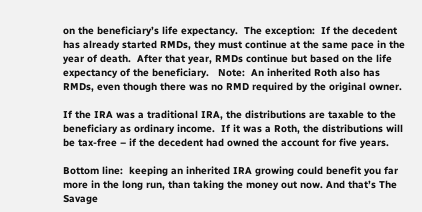on the beneficiary’s life expectancy.  The exception:  If the decedent has already started RMDs, they must continue at the same pace in the year of death.  After that year, RMDs continue but based on the life expectancy of the beneficiary.   Note:  An inherited Roth also has RMDs, even though there was no RMD required by the original owner.

If the IRA was a traditional IRA, the distributions are taxable to the beneficiary as ordinary income.  If it was a Roth, the distributions will be tax-free – if the decedent had owned the account for five years.

Bottom line:  keeping an inherited IRA growing could benefit you far more in the long run, than taking the money out now. And that’s The Savage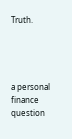Truth.




a personal
finance question